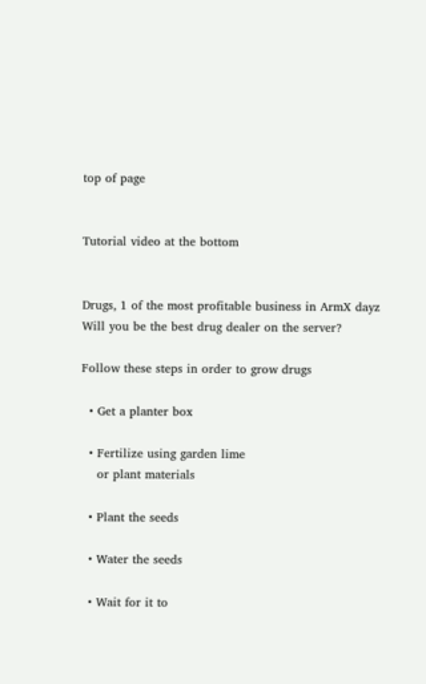top of page


Tutorial video at the bottom


Drugs, 1 of the most profitable business in ArmX dayz
Will you be the best drug dealer on the server?

Follow these steps in order to grow drugs

  • Get a planter box

  • Fertilize using garden lime
    or plant materials

  • Plant the seeds

  • Water the seeds

  • Wait for it to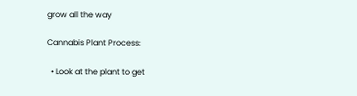grow all the way

Cannabis Plant Process:

  • Look at the plant to get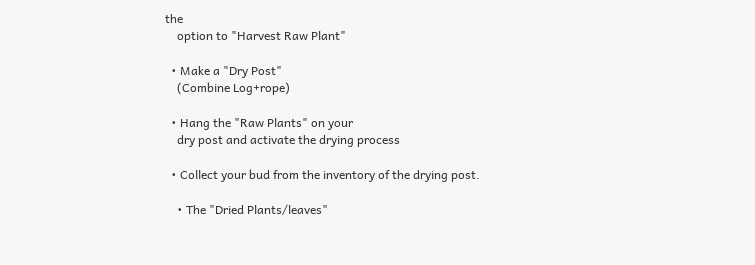the
    option to "Harvest Raw Plant"

  • Make a "Dry Post"
    (Combine Log+rope)

  • Hang the "Raw Plants" on your
    dry post and activate the drying process

  • Collect your bud from the inventory of the drying post.

    • The "Dried Plants/leaves"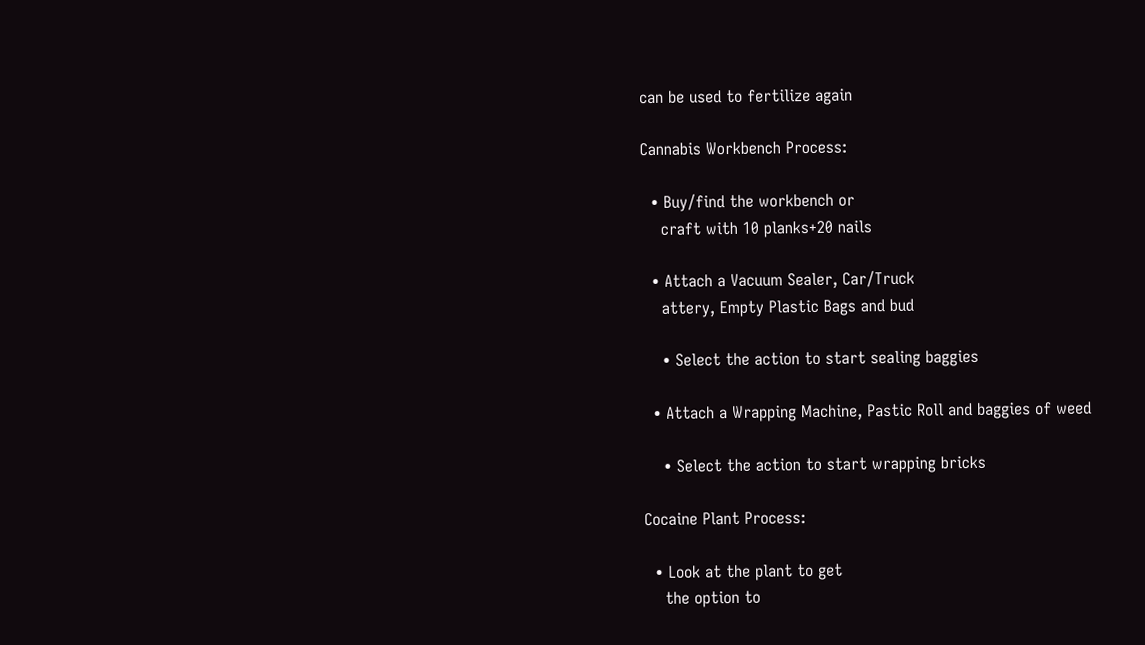can be used to fertilize again

Cannabis Workbench Process:

  • Buy/find the workbench or
    craft with 10 planks+20 nails

  • Attach a Vacuum Sealer, Car/Truck
    attery, Empty Plastic Bags and bud

    • Select the action to start sealing baggies

  • Attach a Wrapping Machine, Pastic Roll and baggies of weed

    • Select the action to start wrapping bricks

Cocaine Plant Process:

  • Look at the plant to get
    the option to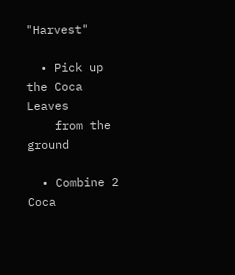"Harvest"

  • Pick up the Coca Leaves
    from the ground

  • Combine 2 Coca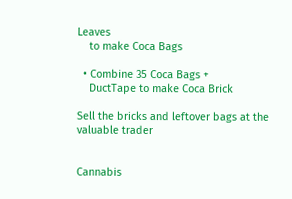Leaves
    to make Coca Bags

  • Combine 35 Coca Bags +
    DuctTape to make Coca Brick

Sell the bricks and leftover bags at the valuable trader


Cannabis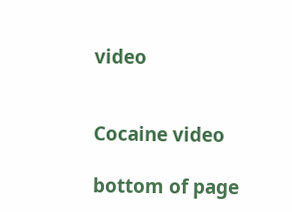video


Cocaine video

bottom of page